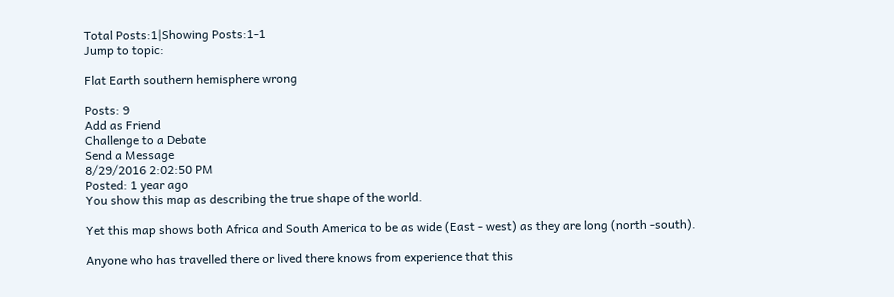Total Posts:1|Showing Posts:1-1
Jump to topic:

Flat Earth southern hemisphere wrong

Posts: 9
Add as Friend
Challenge to a Debate
Send a Message
8/29/2016 2:02:50 PM
Posted: 1 year ago
You show this map as describing the true shape of the world.

Yet this map shows both Africa and South America to be as wide (East - west) as they are long (north -south).

Anyone who has travelled there or lived there knows from experience that this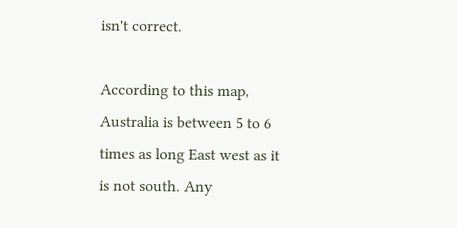isn't correct.

According to this map, Australia is between 5 to 6 times as long East west as it is not south. Any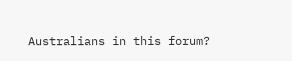Australians in this forum?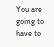You are going to have to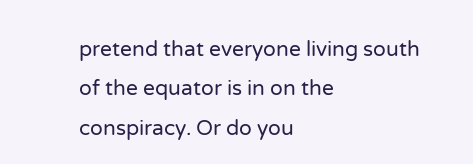pretend that everyone living south of the equator is in on the conspiracy. Or do you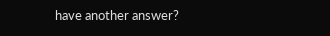have another answer?